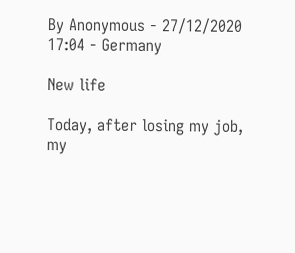By Anonymous - 27/12/2020 17:04 - Germany

New life

Today, after losing my job, my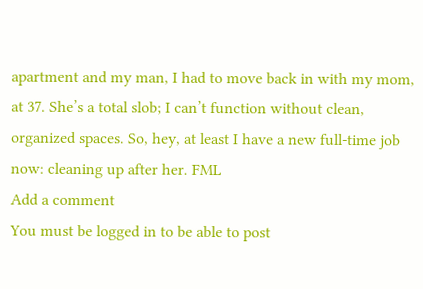apartment and my man, I had to move back in with my mom, at 37. She’s a total slob; I can’t function without clean, organized spaces. So, hey, at least I have a new full-time job now: cleaning up after her. FML
Add a comment
You must be logged in to be able to post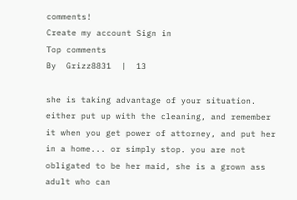comments!
Create my account Sign in
Top comments
By  Grizz8831  |  13

she is taking advantage of your situation. either put up with the cleaning, and remember it when you get power of attorney, and put her in a home... or simply stop. you are not obligated to be her maid, she is a grown ass adult who can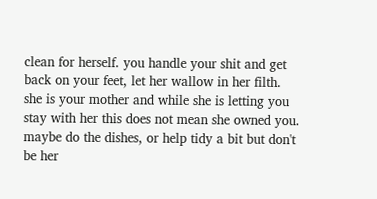clean for herself. you handle your shit and get back on your feet, let her wallow in her filth. she is your mother and while she is letting you stay with her this does not mean she owned you. maybe do the dishes, or help tidy a bit but don't be her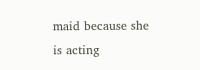maid because she is acting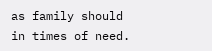as family should in times of need.